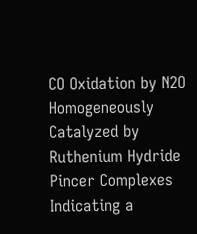CO Oxidation by N2O Homogeneously Catalyzed by Ruthenium Hydride Pincer Complexes Indicating a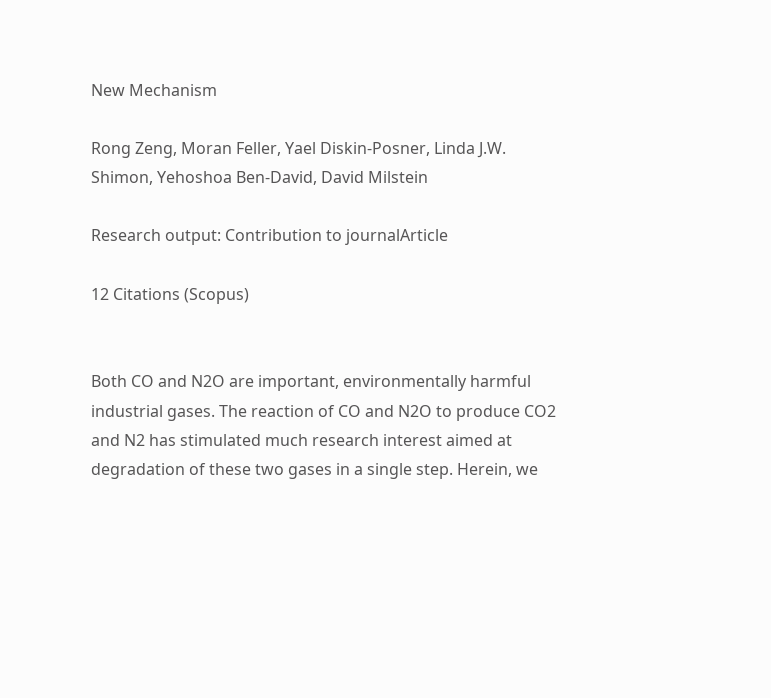New Mechanism

Rong Zeng, Moran Feller, Yael Diskin-Posner, Linda J.W. Shimon, Yehoshoa Ben-David, David Milstein

Research output: Contribution to journalArticle

12 Citations (Scopus)


Both CO and N2O are important, environmentally harmful industrial gases. The reaction of CO and N2O to produce CO2 and N2 has stimulated much research interest aimed at degradation of these two gases in a single step. Herein, we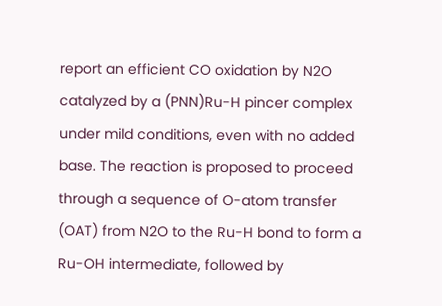report an efficient CO oxidation by N2O catalyzed by a (PNN)Ru-H pincer complex under mild conditions, even with no added base. The reaction is proposed to proceed through a sequence of O-atom transfer (OAT) from N2O to the Ru-H bond to form a Ru-OH intermediate, followed by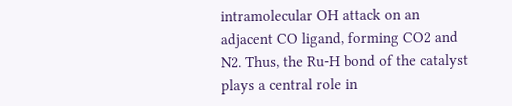intramolecular OH attack on an adjacent CO ligand, forming CO2 and N2. Thus, the Ru-H bond of the catalyst plays a central role in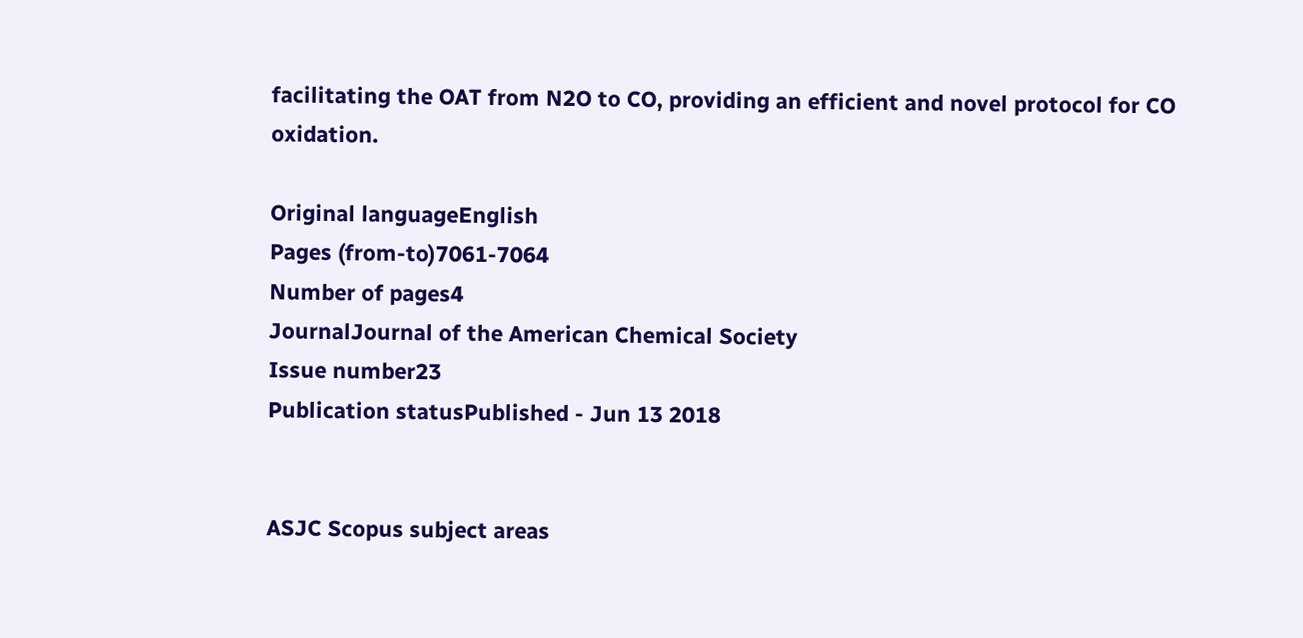facilitating the OAT from N2O to CO, providing an efficient and novel protocol for CO oxidation.

Original languageEnglish
Pages (from-to)7061-7064
Number of pages4
JournalJournal of the American Chemical Society
Issue number23
Publication statusPublished - Jun 13 2018


ASJC Scopus subject areas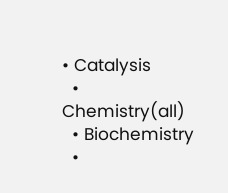• Catalysis
  • Chemistry(all)
  • Biochemistry
  •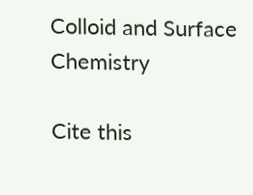Colloid and Surface Chemistry

Cite this